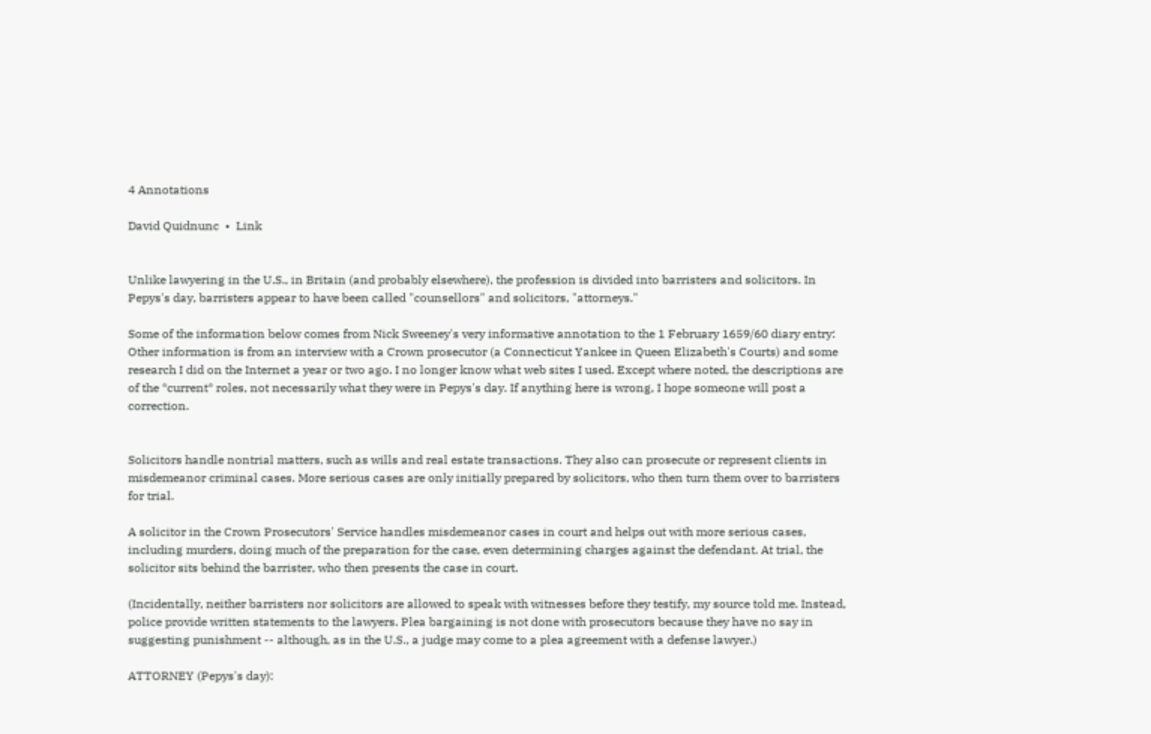4 Annotations

David Quidnunc  •  Link


Unlike lawyering in the U.S., in Britain (and probably elsewhere), the profession is divided into barristers and solicitors. In Pepys's day, barristers appear to have been called "counsellors" and solicitors, "attorneys."

Some of the information below comes from Nick Sweeney's very informative annotation to the 1 February 1659/60 diary entry:
Other information is from an interview with a Crown prosecutor (a Connecticut Yankee in Queen Elizabeth's Courts) and some research I did on the Internet a year or two ago. I no longer know what web sites I used. Except where noted, the descriptions are of the *current* roles, not necessarily what they were in Pepys's day. If anything here is wrong, I hope someone will post a correction.


Solicitors handle nontrial matters, such as wills and real estate transactions. They also can prosecute or represent clients in misdemeanor criminal cases. More serious cases are only initially prepared by solicitors, who then turn them over to barristers for trial.

A solicitor in the Crown Prosecutors' Service handles misdemeanor cases in court and helps out with more serious cases, including murders, doing much of the preparation for the case, even determining charges against the defendant. At trial, the solicitor sits behind the barrister, who then presents the case in court.

(Incidentally, neither barristers nor solicitors are allowed to speak with witnesses before they testify, my source told me. Instead, police provide written statements to the lawyers. Plea bargaining is not done with prosecutors because they have no say in suggesting punishment -- although, as in the U.S., a judge may come to a plea agreement with a defense lawyer.)

ATTORNEY (Pepys's day):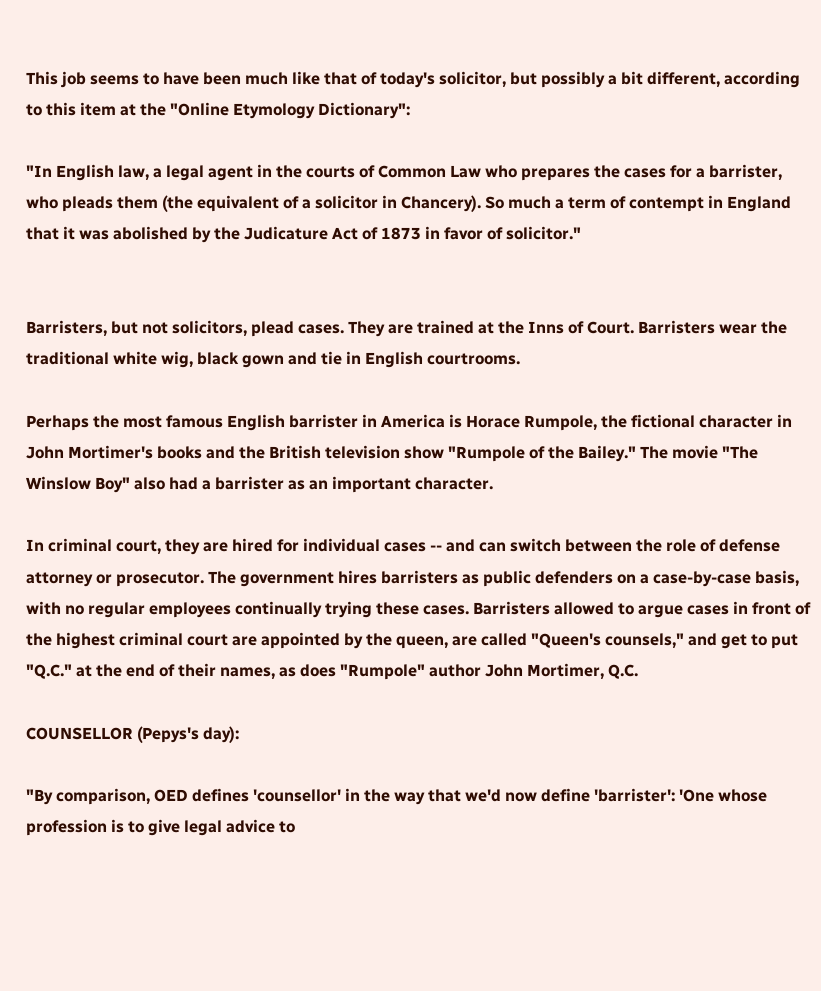This job seems to have been much like that of today's solicitor, but possibly a bit different, according to this item at the "Online Etymology Dictionary":

"In English law, a legal agent in the courts of Common Law who prepares the cases for a barrister, who pleads them (the equivalent of a solicitor in Chancery). So much a term of contempt in England that it was abolished by the Judicature Act of 1873 in favor of solicitor."


Barristers, but not solicitors, plead cases. They are trained at the Inns of Court. Barristers wear the traditional white wig, black gown and tie in English courtrooms.

Perhaps the most famous English barrister in America is Horace Rumpole, the fictional character in John Mortimer's books and the British television show "Rumpole of the Bailey." The movie "The Winslow Boy" also had a barrister as an important character.

In criminal court, they are hired for individual cases -- and can switch between the role of defense attorney or prosecutor. The government hires barristers as public defenders on a case-by-case basis, with no regular employees continually trying these cases. Barristers allowed to argue cases in front of the highest criminal court are appointed by the queen, are called "Queen's counsels," and get to put "Q.C." at the end of their names, as does "Rumpole" author John Mortimer, Q.C.

COUNSELLOR (Pepys's day):

"By comparison, OED defines 'counsellor' in the way that we'd now define 'barrister': 'One whose profession is to give legal advice to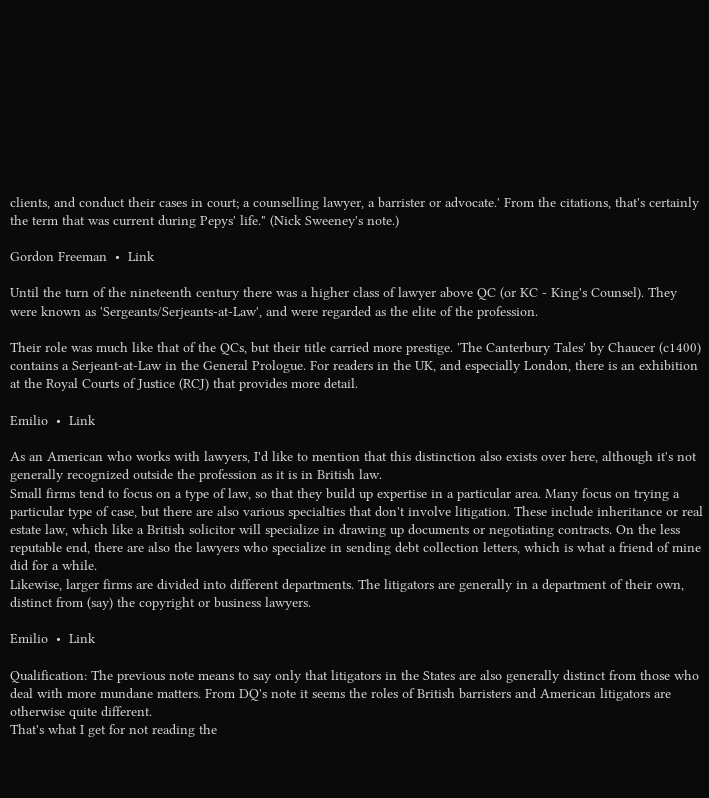clients, and conduct their cases in court; a counselling lawyer, a barrister or advocate.' From the citations, that's certainly the term that was current during Pepys' life." (Nick Sweeney's note.)

Gordon Freeman  •  Link

Until the turn of the nineteenth century there was a higher class of lawyer above QC (or KC - King's Counsel). They were known as 'Sergeants/Serjeants-at-Law', and were regarded as the elite of the profession.

Their role was much like that of the QCs, but their title carried more prestige. 'The Canterbury Tales' by Chaucer (c1400) contains a Serjeant-at-Law in the General Prologue. For readers in the UK, and especially London, there is an exhibition at the Royal Courts of Justice (RCJ) that provides more detail.

Emilio  •  Link

As an American who works with lawyers, I'd like to mention that this distinction also exists over here, although it's not generally recognized outside the profession as it is in British law.
Small firms tend to focus on a type of law, so that they build up expertise in a particular area. Many focus on trying a particular type of case, but there are also various specialties that don't involve litigation. These include inheritance or real estate law, which like a British solicitor will specialize in drawing up documents or negotiating contracts. On the less reputable end, there are also the lawyers who specialize in sending debt collection letters, which is what a friend of mine did for a while.
Likewise, larger firms are divided into different departments. The litigators are generally in a department of their own, distinct from (say) the copyright or business lawyers.

Emilio  •  Link

Qualification: The previous note means to say only that litigators in the States are also generally distinct from those who deal with more mundane matters. From DQ's note it seems the roles of British barristers and American litigators are otherwise quite different.
That's what I get for not reading the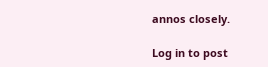annos closely.

Log in to post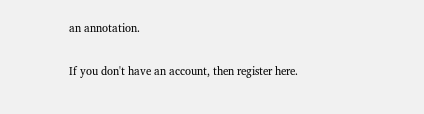an annotation.

If you don't have an account, then register here.